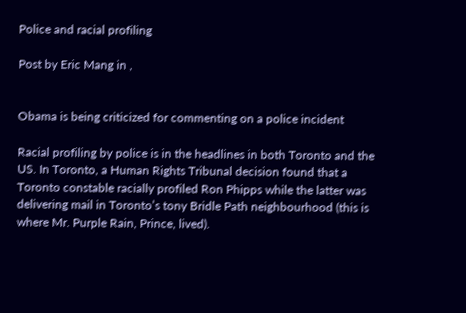Police and racial profiling

Post by Eric Mang in ,


Obama is being criticized for commenting on a police incident

Racial profiling by police is in the headlines in both Toronto and the US. In Toronto, a Human Rights Tribunal decision found that a Toronto constable racially profiled Ron Phipps while the latter was delivering mail in Toronto’s tony Bridle Path neighbourhood (this is where Mr. Purple Rain, Prince, lived).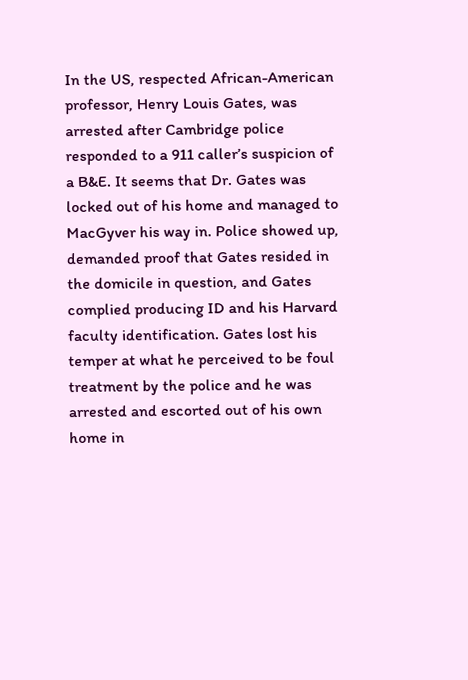In the US, respected African-American professor, Henry Louis Gates, was arrested after Cambridge police responded to a 911 caller’s suspicion of a B&E. It seems that Dr. Gates was locked out of his home and managed to MacGyver his way in. Police showed up, demanded proof that Gates resided in the domicile in question, and Gates complied producing ID and his Harvard faculty identification. Gates lost his temper at what he perceived to be foul treatment by the police and he was arrested and escorted out of his own home in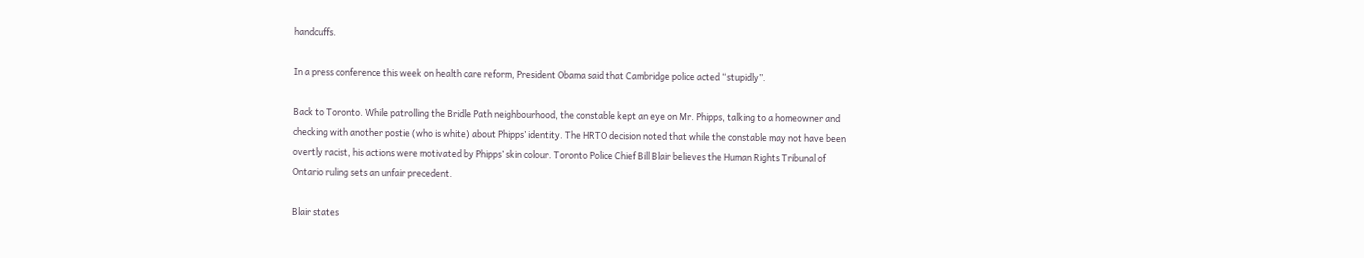handcuffs.

In a press conference this week on health care reform, President Obama said that Cambridge police acted “stupidly”.

Back to Toronto. While patrolling the Bridle Path neighbourhood, the constable kept an eye on Mr. Phipps, talking to a homeowner and checking with another postie (who is white) about Phipps’ identity. The HRTO decision noted that while the constable may not have been overtly racist, his actions were motivated by Phipps’ skin colour. Toronto Police Chief Bill Blair believes the Human Rights Tribunal of Ontario ruling sets an unfair precedent.

Blair states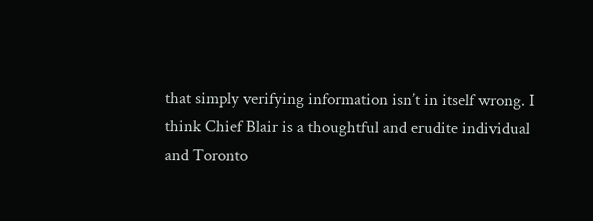that simply verifying information isn’t in itself wrong. I think Chief Blair is a thoughtful and erudite individual and Toronto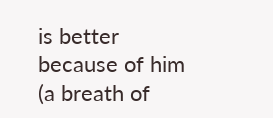is better because of him (a breath of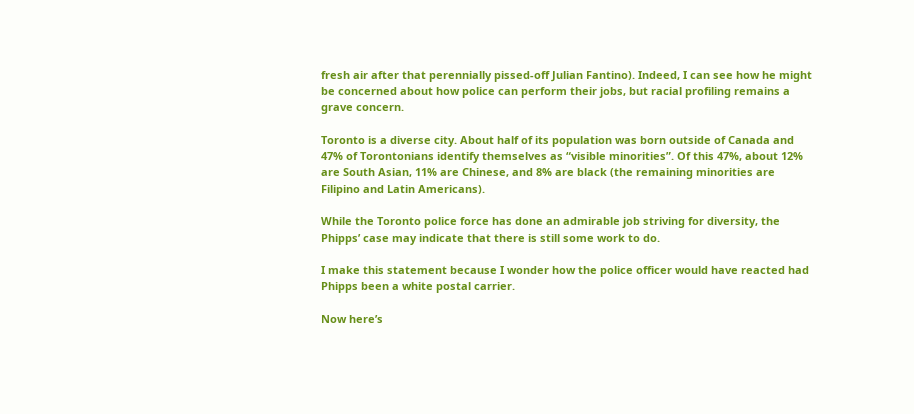fresh air after that perennially pissed-off Julian Fantino). Indeed, I can see how he might be concerned about how police can perform their jobs, but racial profiling remains a grave concern.

Toronto is a diverse city. About half of its population was born outside of Canada and 47% of Torontonians identify themselves as “visible minorities”. Of this 47%, about 12% are South Asian, 11% are Chinese, and 8% are black (the remaining minorities are Filipino and Latin Americans).

While the Toronto police force has done an admirable job striving for diversity, the Phipps’ case may indicate that there is still some work to do.

I make this statement because I wonder how the police officer would have reacted had Phipps been a white postal carrier.

Now here’s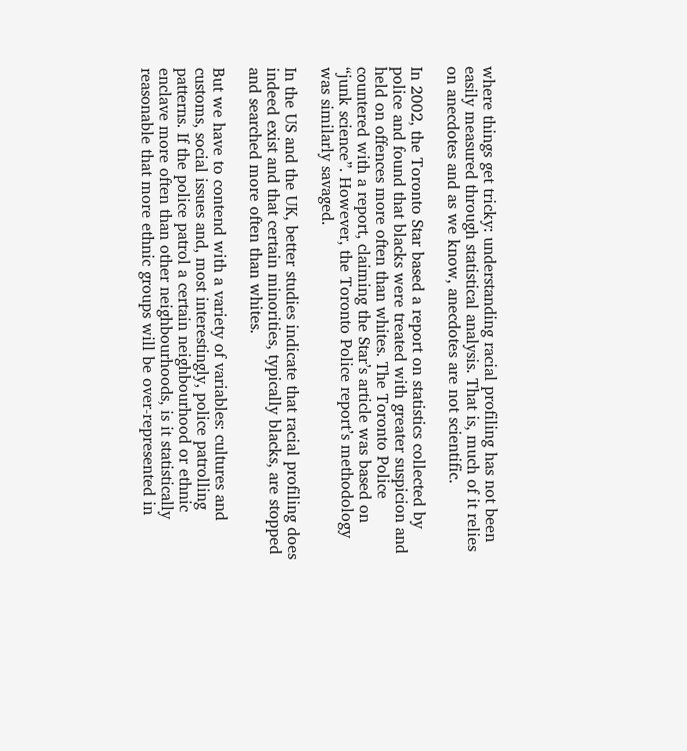where things get tricky: understanding racial profiling has not been easily measured through statistical analysis. That is, much of it relies on anecdotes and as we know, anecdotes are not scientific.

In 2002, the Toronto Star based a report on statistics collected by police and found that blacks were treated with greater suspicion and held on offences more often than whites. The Toronto Police countered with a report, claiming the Star’s article was based on “junk science”. However, the Toronto Police report’s methodology was similarly savaged.

In the US and the UK, better studies indicate that racial profiling does indeed exist and that certain minorities, typically blacks, are stopped and searched more often than whites.

But we have to contend with a variety of variables: cultures and customs, social issues and, most interestingly, police patrolling patterns. If the police patrol a certain neighbourhood or ethnic enclave more often than other neighbourhoods, is it statistically reasonable that more ethnic groups will be over-represented in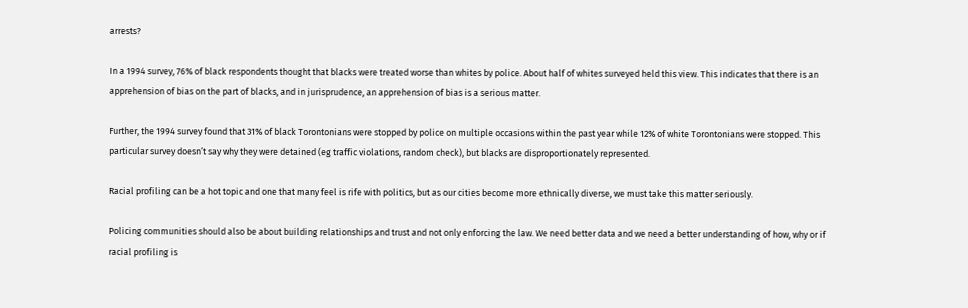arrests?

In a 1994 survey, 76% of black respondents thought that blacks were treated worse than whites by police. About half of whites surveyed held this view. This indicates that there is an apprehension of bias on the part of blacks, and in jurisprudence, an apprehension of bias is a serious matter.

Further, the 1994 survey found that 31% of black Torontonians were stopped by police on multiple occasions within the past year while 12% of white Torontonians were stopped. This particular survey doesn’t say why they were detained (eg traffic violations, random check), but blacks are disproportionately represented.

Racial profiling can be a hot topic and one that many feel is rife with politics, but as our cities become more ethnically diverse, we must take this matter seriously.

Policing communities should also be about building relationships and trust and not only enforcing the law. We need better data and we need a better understanding of how, why or if racial profiling is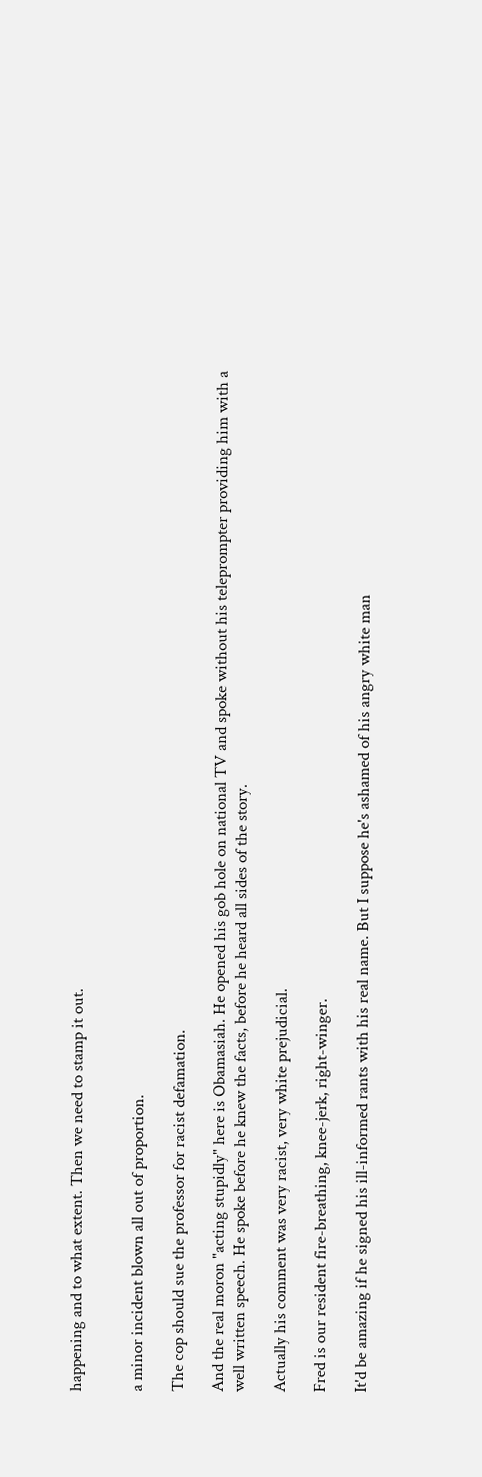happening and to what extent. Then we need to stamp it out.


a minor incident blown all out of proportion.

The cop should sue the professor for racist defamation.

And the real moron "acting stupidly" here is Obamasiah. He opened his gob hole on national TV and spoke without his teleprompter providing him with a well written speech. He spoke before he knew the facts, before he heard all sides of the story.

Actually his comment was very racist, very white prejudicial.

Fred is our resident fire-breathing, knee-jerk, right-winger.

It'd be amazing if he signed his ill-informed rants with his real name. But I suppose he's ashamed of his angry white man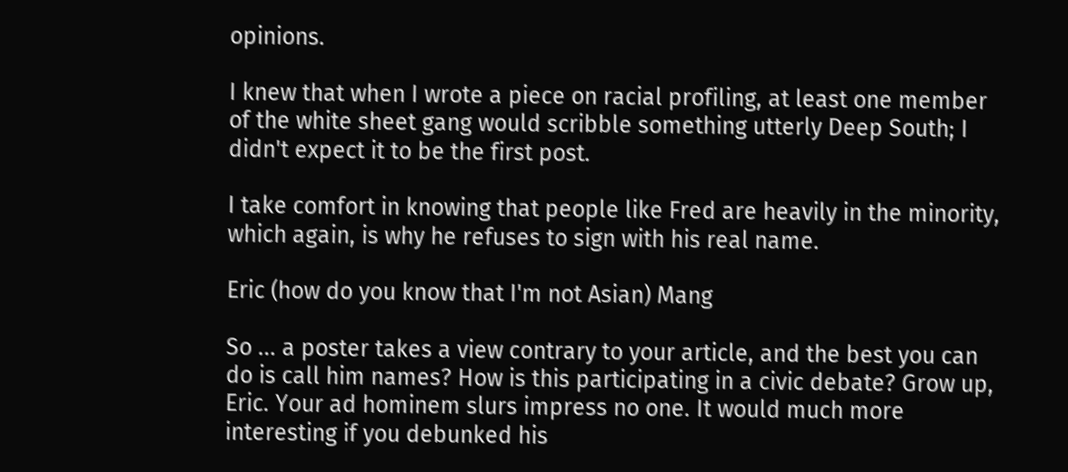opinions.

I knew that when I wrote a piece on racial profiling, at least one member of the white sheet gang would scribble something utterly Deep South; I didn't expect it to be the first post.

I take comfort in knowing that people like Fred are heavily in the minority, which again, is why he refuses to sign with his real name.

Eric (how do you know that I'm not Asian) Mang

So ... a poster takes a view contrary to your article, and the best you can do is call him names? How is this participating in a civic debate? Grow up, Eric. Your ad hominem slurs impress no one. It would much more interesting if you debunked his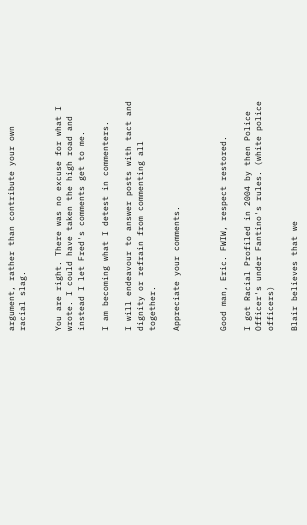argument, rather than contribute your own racial slag.


You are right. There was no excuse for what I wrote. I could have taken the high road and instead I let Fred's comments get to me.

I am becoming what I detest in commenters.

I will endeavour to answer posts with tact and dignity or refrain from commenting all together.

Appreciate your comments.



Good man, Eric. FWIW, respect restored.

I got Racial Profiled in 2004 by then Police Officer's under Fantino's rules. (white police officers)

Blair believes that we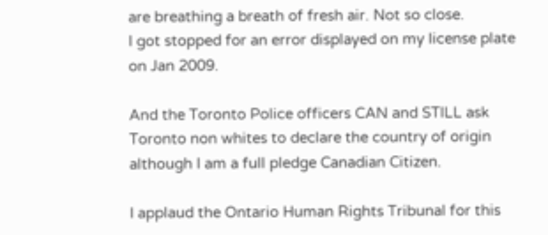are breathing a breath of fresh air. Not so close.
I got stopped for an error displayed on my license plate on Jan 2009.

And the Toronto Police officers CAN and STILL ask Toronto non whites to declare the country of origin although I am a full pledge Canadian Citizen.

I applaud the Ontario Human Rights Tribunal for this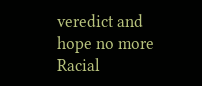veredict and hope no more Racial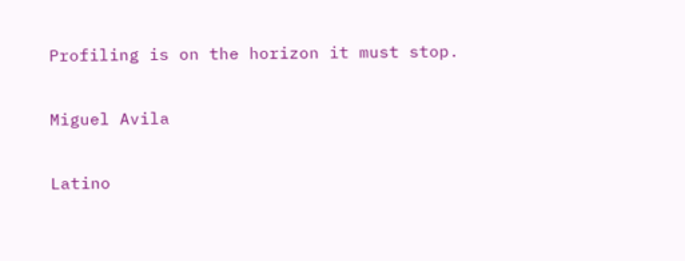Profiling is on the horizon it must stop.

Miguel Avila

Latino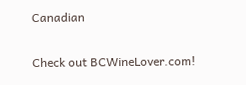Canadian

Check out BCWineLover.com!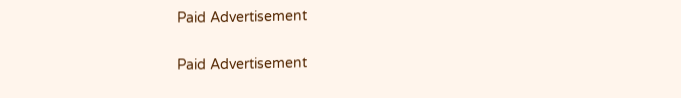Paid Advertisement

Paid Advertisement